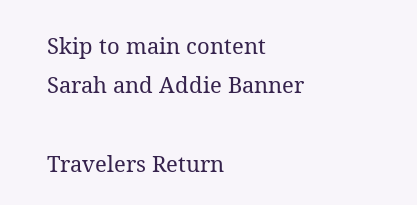Skip to main content
Sarah and Addie Banner

Travelers Return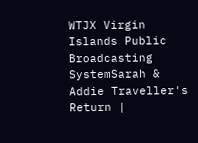WTJX Virgin Islands Public Broadcasting SystemSarah & Addie Traveller's Return |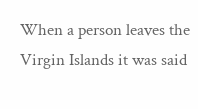When a person leaves the Virgin Islands it was said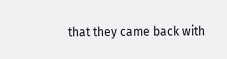that they came back with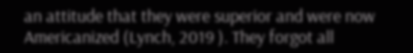an attitude that they were superior and were now Americanized (Lynch, 2019 ). They forgot all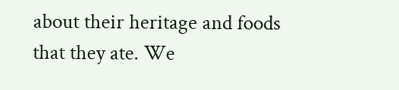about their heritage and foods that they ate. We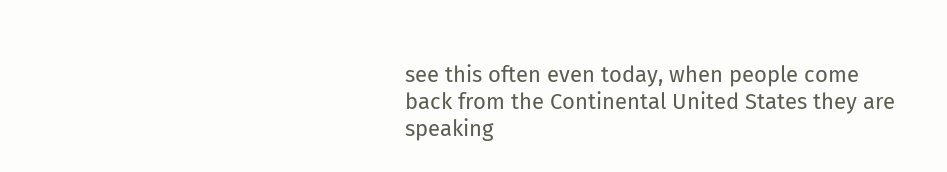see this often even today, when people come back from the Continental United States they are speaking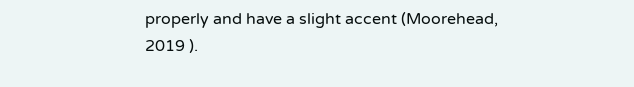properly and have a slight accent (Moorehead, 2019 ).